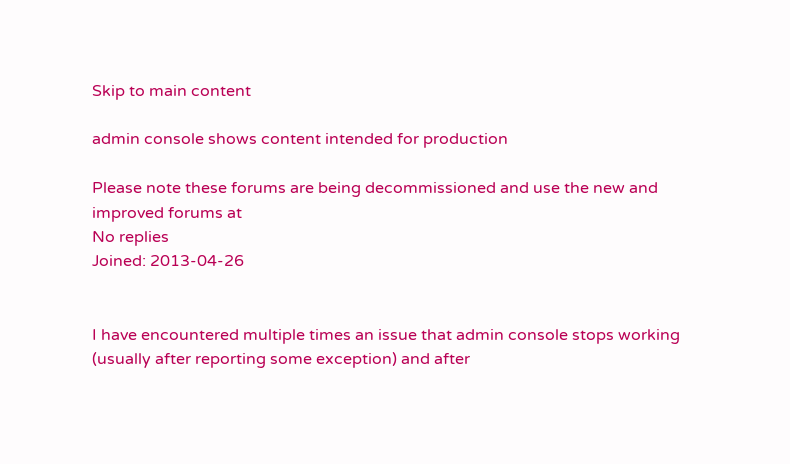Skip to main content

admin console shows content intended for production

Please note these forums are being decommissioned and use the new and improved forums at
No replies
Joined: 2013-04-26


I have encountered multiple times an issue that admin console stops working (usually after reporting some exception) and after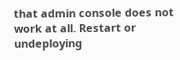that admin console does not work at all. Restart or undeploying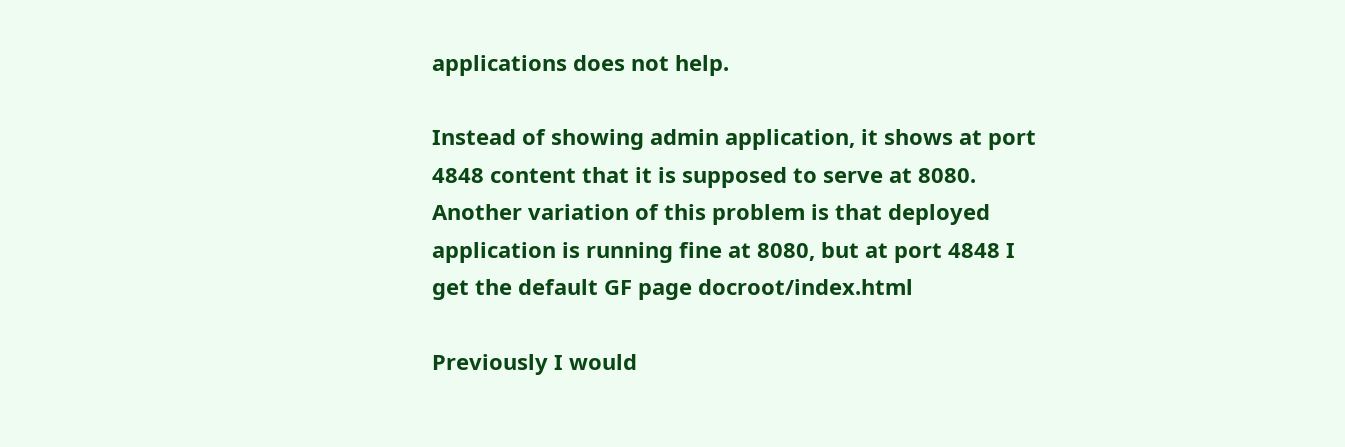applications does not help.

Instead of showing admin application, it shows at port 4848 content that it is supposed to serve at 8080. Another variation of this problem is that deployed application is running fine at 8080, but at port 4848 I get the default GF page docroot/index.html

Previously I would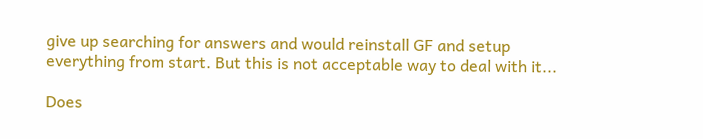give up searching for answers and would reinstall GF and setup everything from start. But this is not acceptable way to deal with it...

Does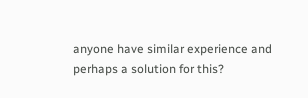anyone have similar experience and perhaps a solution for this?